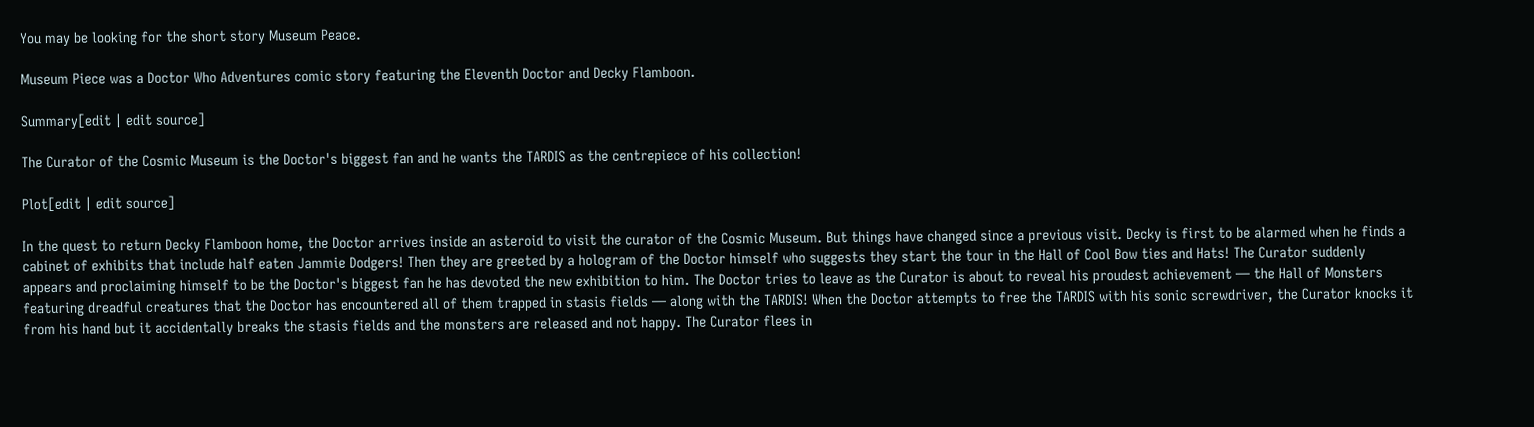You may be looking for the short story Museum Peace.

Museum Piece was a Doctor Who Adventures comic story featuring the Eleventh Doctor and Decky Flamboon.

Summary[edit | edit source]

The Curator of the Cosmic Museum is the Doctor's biggest fan and he wants the TARDIS as the centrepiece of his collection!

Plot[edit | edit source]

In the quest to return Decky Flamboon home, the Doctor arrives inside an asteroid to visit the curator of the Cosmic Museum. But things have changed since a previous visit. Decky is first to be alarmed when he finds a cabinet of exhibits that include half eaten Jammie Dodgers! Then they are greeted by a hologram of the Doctor himself who suggests they start the tour in the Hall of Cool Bow ties and Hats! The Curator suddenly appears and proclaiming himself to be the Doctor's biggest fan he has devoted the new exhibition to him. The Doctor tries to leave as the Curator is about to reveal his proudest achievement — the Hall of Monsters featuring dreadful creatures that the Doctor has encountered all of them trapped in stasis fields — along with the TARDIS! When the Doctor attempts to free the TARDIS with his sonic screwdriver, the Curator knocks it from his hand but it accidentally breaks the stasis fields and the monsters are released and not happy. The Curator flees in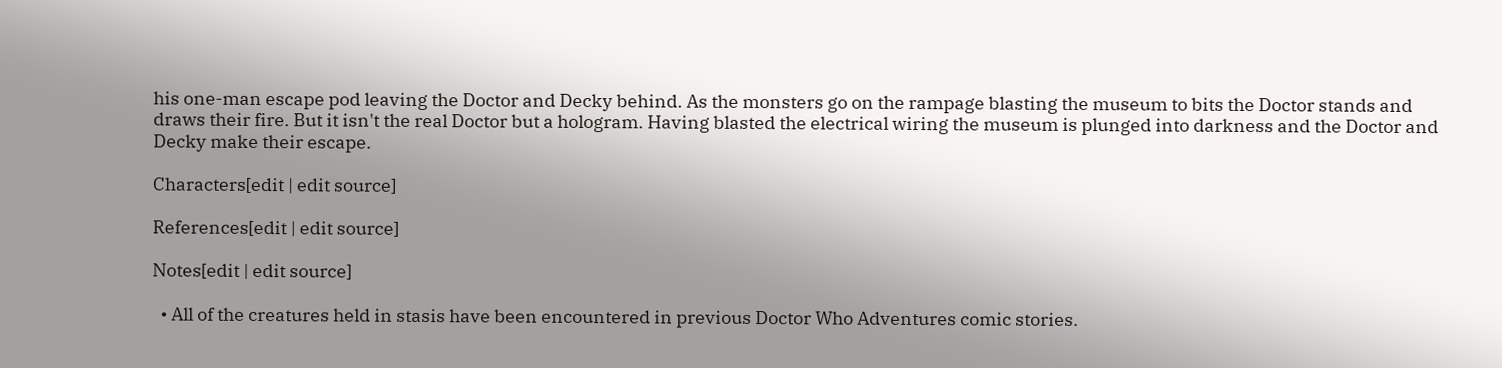his one-man escape pod leaving the Doctor and Decky behind. As the monsters go on the rampage blasting the museum to bits the Doctor stands and draws their fire. But it isn't the real Doctor but a hologram. Having blasted the electrical wiring the museum is plunged into darkness and the Doctor and Decky make their escape.

Characters[edit | edit source]

References[edit | edit source]

Notes[edit | edit source]

  • All of the creatures held in stasis have been encountered in previous Doctor Who Adventures comic stories.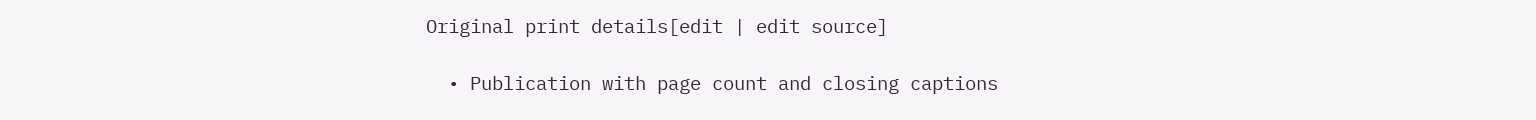Original print details[edit | edit source]

  • Publication with page count and closing captions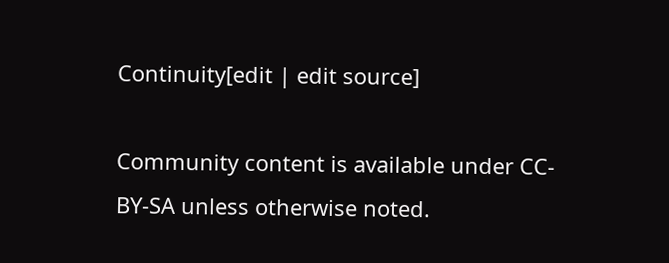Continuity[edit | edit source]

Community content is available under CC-BY-SA unless otherwise noted.